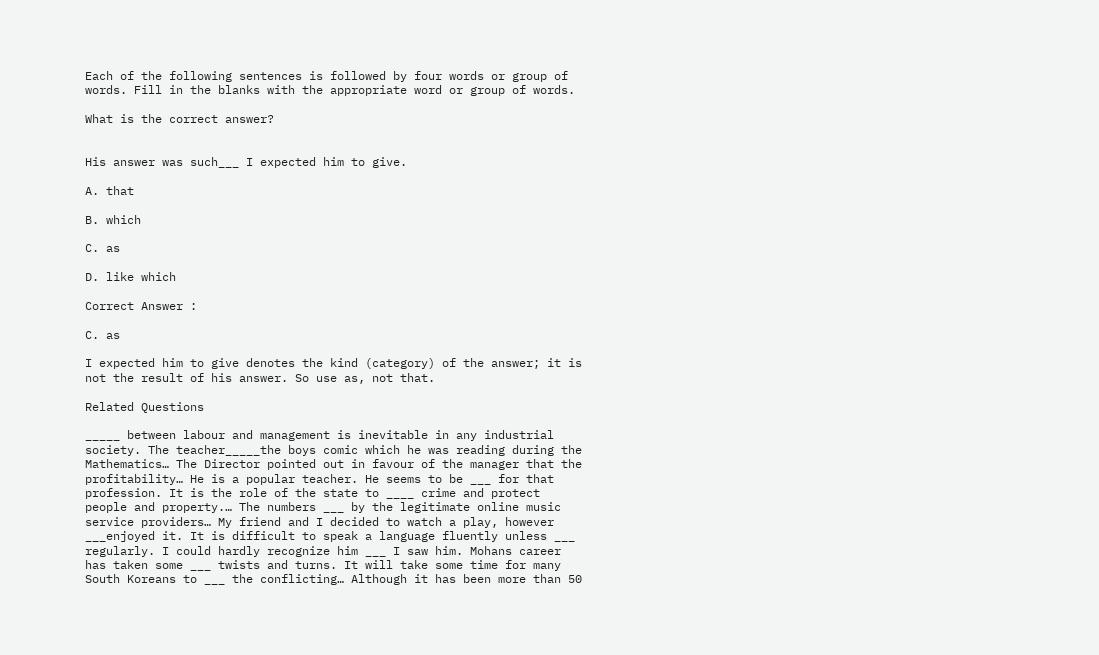Each of the following sentences is followed by four words or group of words. Fill in the blanks with the appropriate word or group of words.

What is the correct answer?


His answer was such___ I expected him to give.

A. that

B. which

C. as

D. like which

Correct Answer :

C. as

I expected him to give denotes the kind (category) of the answer; it is not the result of his answer. So use as, not that.

Related Questions

_____ between labour and management is inevitable in any industrial society. The teacher_____the boys comic which he was reading during the Mathematics… The Director pointed out in favour of the manager that the profitability… He is a popular teacher. He seems to be ___ for that profession. It is the role of the state to ____ crime and protect people and property.… The numbers ___ by the legitimate online music service providers… My friend and I decided to watch a play, however ___enjoyed it. It is difficult to speak a language fluently unless ___ regularly. I could hardly recognize him ___ I saw him. Mohans career has taken some ___ twists and turns. It will take some time for many South Koreans to ___ the conflicting… Although it has been more than 50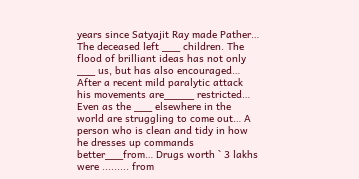years since Satyajit Ray made Pather… The deceased left ___ children. The flood of brilliant ideas has not only ___ us, but has also encouraged… After a recent mild paralytic attack his movements are_____ restricted… Even as the ___ elsewhere in the world are struggling to come out… A person who is clean and tidy in how he dresses up commands better___from… Drugs worth ` 3 lakhs were ......... from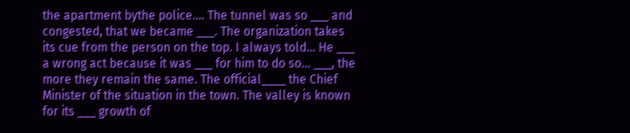the apartment bythe police.… The tunnel was so ___ and congested, that we became ___. The organization takes its cue from the person on the top. I always told… He ___ a wrong act because it was ___ for him to do so… ___, the more they remain the same. The official____ the Chief Minister of the situation in the town. The valley is known for its ___ growth of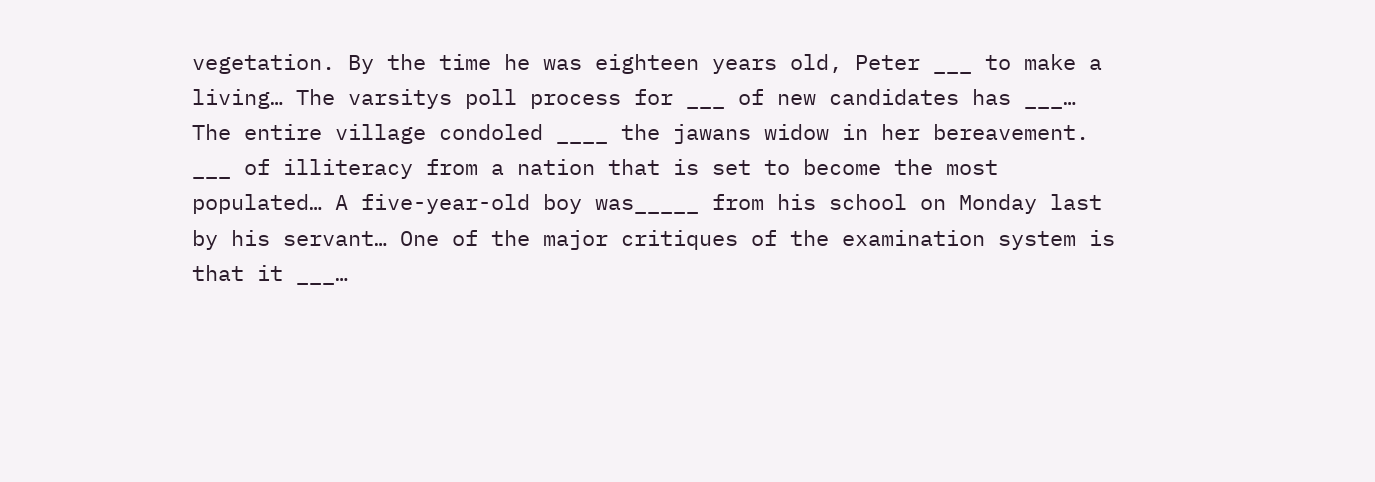vegetation. By the time he was eighteen years old, Peter ___ to make a living… The varsitys poll process for ___ of new candidates has ___… The entire village condoled ____ the jawans widow in her bereavement. ___ of illiteracy from a nation that is set to become the most populated… A five-year-old boy was_____ from his school on Monday last by his servant… One of the major critiques of the examination system is that it ___…